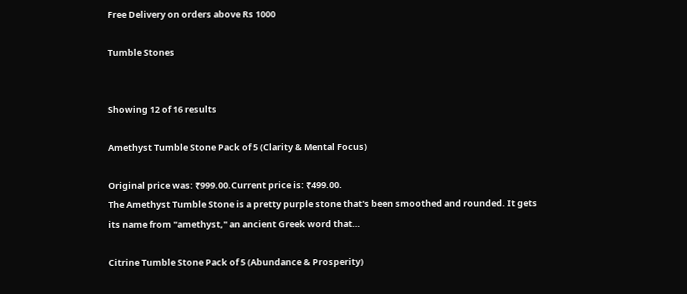Free Delivery on orders above Rs 1000

Tumble Stones


Showing 12 of 16 results

Amethyst Tumble Stone Pack of 5 (Clarity & Mental Focus)

Original price was: ₹999.00.Current price is: ₹499.00.
The Amethyst Tumble Stone is a pretty purple stone that's been smoothed and rounded. It gets its name from "amethyst," an ancient Greek word that…

Citrine Tumble Stone Pack of 5 (Abundance & Prosperity)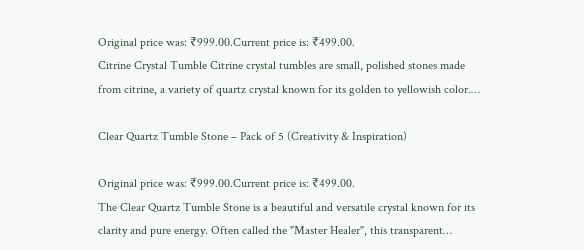Original price was: ₹999.00.Current price is: ₹499.00.
Citrine Crystal Tumble Citrine crystal tumbles are small, polished stones made from citrine, a variety of quartz crystal known for its golden to yellowish color.…

Clear Quartz Tumble Stone – Pack of 5 (Creativity & Inspiration)

Original price was: ₹999.00.Current price is: ₹499.00.
The Clear Quartz Tumble Stone is a beautiful and versatile crystal known for its clarity and pure energy. Often called the "Master Healer", this transparent…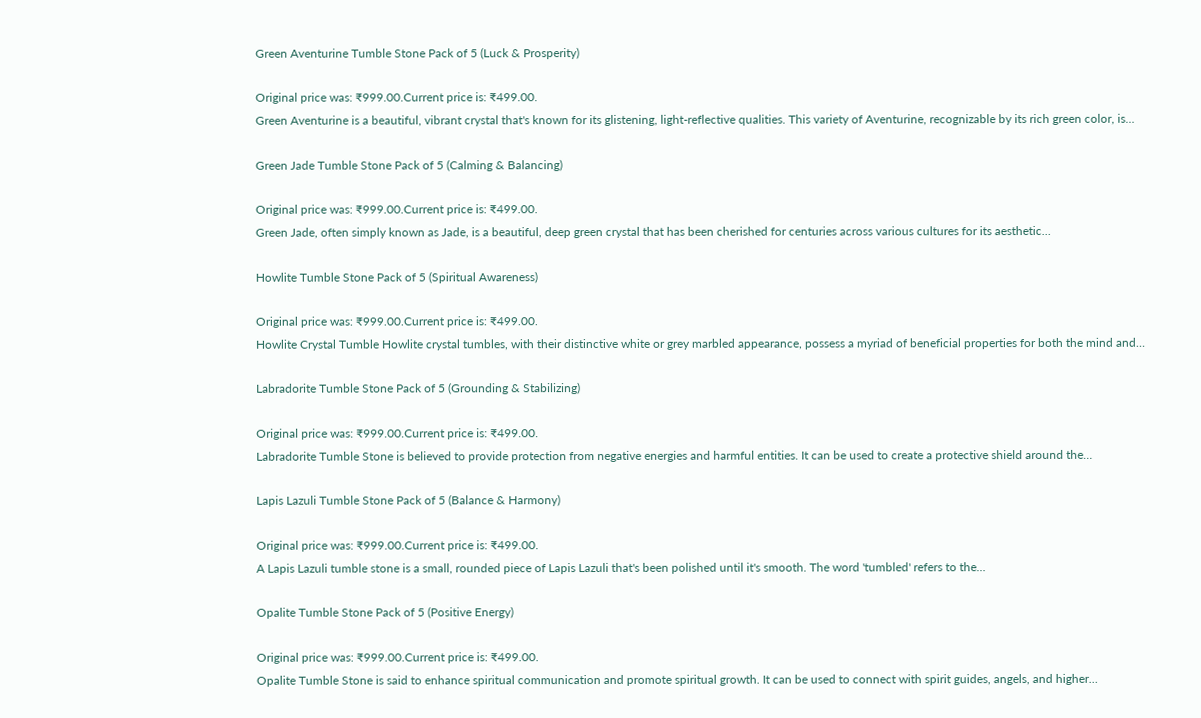Green Aventurine Tumble Stone Pack of 5 (Luck & Prosperity)

Original price was: ₹999.00.Current price is: ₹499.00.
Green Aventurine is a beautiful, vibrant crystal that's known for its glistening, light-reflective qualities. This variety of Aventurine, recognizable by its rich green color, is…

Green Jade Tumble Stone Pack of 5 (Calming & Balancing)

Original price was: ₹999.00.Current price is: ₹499.00.
Green Jade, often simply known as Jade, is a beautiful, deep green crystal that has been cherished for centuries across various cultures for its aesthetic…

Howlite Tumble Stone Pack of 5 (Spiritual Awareness)

Original price was: ₹999.00.Current price is: ₹499.00.
Howlite Crystal Tumble Howlite crystal tumbles, with their distinctive white or grey marbled appearance, possess a myriad of beneficial properties for both the mind and…

Labradorite Tumble Stone Pack of 5 (Grounding & Stabilizing)

Original price was: ₹999.00.Current price is: ₹499.00.
Labradorite Tumble Stone is believed to provide protection from negative energies and harmful entities. It can be used to create a protective shield around the…

Lapis Lazuli Tumble Stone Pack of 5 (Balance & Harmony)

Original price was: ₹999.00.Current price is: ₹499.00.
A Lapis Lazuli tumble stone is a small, rounded piece of Lapis Lazuli that's been polished until it's smooth. The word 'tumbled' refers to the…

Opalite Tumble Stone Pack of 5 (Positive Energy)

Original price was: ₹999.00.Current price is: ₹499.00.
Opalite Tumble Stone is said to enhance spiritual communication and promote spiritual growth. It can be used to connect with spirit guides, angels, and higher…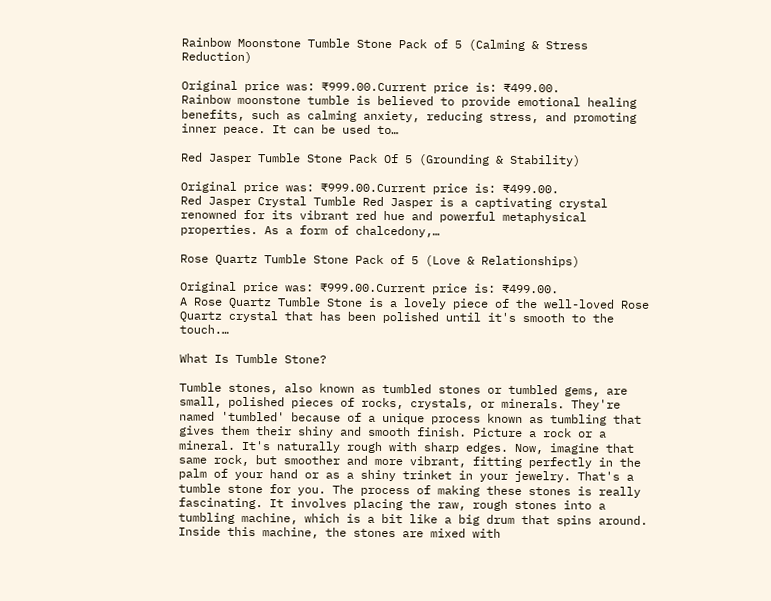Rainbow Moonstone Tumble Stone Pack of 5 (Calming & Stress Reduction)

Original price was: ₹999.00.Current price is: ₹499.00.
Rainbow moonstone tumble is believed to provide emotional healing benefits, such as calming anxiety, reducing stress, and promoting inner peace. It can be used to…

Red Jasper Tumble Stone Pack Of 5 (Grounding & Stability)

Original price was: ₹999.00.Current price is: ₹499.00.
Red Jasper Crystal Tumble Red Jasper is a captivating crystal renowned for its vibrant red hue and powerful metaphysical properties. As a form of chalcedony,…

Rose Quartz Tumble Stone Pack of 5 (Love & Relationships)

Original price was: ₹999.00.Current price is: ₹499.00.
A Rose Quartz Tumble Stone is a lovely piece of the well-loved Rose Quartz crystal that has been polished until it's smooth to the touch.…

What Is Tumble Stone?

Tumble stones, also known as tumbled stones or tumbled gems, are small, polished pieces of rocks, crystals, or minerals. They're named 'tumbled' because of a unique process known as tumbling that gives them their shiny and smooth finish. Picture a rock or a mineral. It's naturally rough with sharp edges. Now, imagine that same rock, but smoother and more vibrant, fitting perfectly in the palm of your hand or as a shiny trinket in your jewelry. That's a tumble stone for you. The process of making these stones is really fascinating. It involves placing the raw, rough stones into a tumbling machine, which is a bit like a big drum that spins around. Inside this machine, the stones are mixed with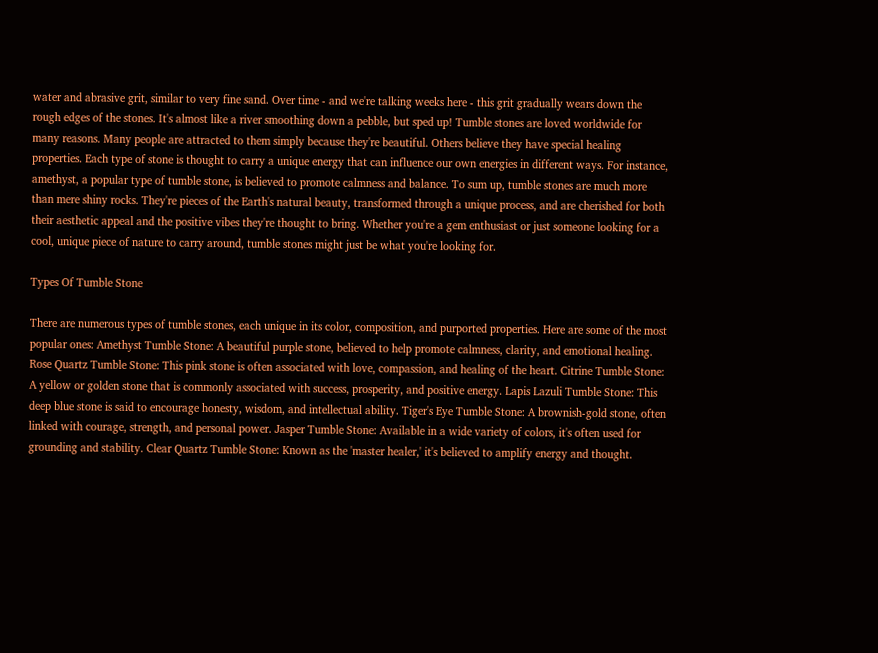water and abrasive grit, similar to very fine sand. Over time - and we're talking weeks here - this grit gradually wears down the rough edges of the stones. It's almost like a river smoothing down a pebble, but sped up! Tumble stones are loved worldwide for many reasons. Many people are attracted to them simply because they're beautiful. Others believe they have special healing properties. Each type of stone is thought to carry a unique energy that can influence our own energies in different ways. For instance, amethyst, a popular type of tumble stone, is believed to promote calmness and balance. To sum up, tumble stones are much more than mere shiny rocks. They're pieces of the Earth's natural beauty, transformed through a unique process, and are cherished for both their aesthetic appeal and the positive vibes they're thought to bring. Whether you're a gem enthusiast or just someone looking for a cool, unique piece of nature to carry around, tumble stones might just be what you're looking for.

Types Of Tumble Stone

There are numerous types of tumble stones, each unique in its color, composition, and purported properties. Here are some of the most popular ones: Amethyst Tumble Stone: A beautiful purple stone, believed to help promote calmness, clarity, and emotional healing. Rose Quartz Tumble Stone: This pink stone is often associated with love, compassion, and healing of the heart. Citrine Tumble Stone: A yellow or golden stone that is commonly associated with success, prosperity, and positive energy. Lapis Lazuli Tumble Stone: This deep blue stone is said to encourage honesty, wisdom, and intellectual ability. Tiger's Eye Tumble Stone: A brownish-gold stone, often linked with courage, strength, and personal power. Jasper Tumble Stone: Available in a wide variety of colors, it's often used for grounding and stability. Clear Quartz Tumble Stone: Known as the 'master healer,' it's believed to amplify energy and thought.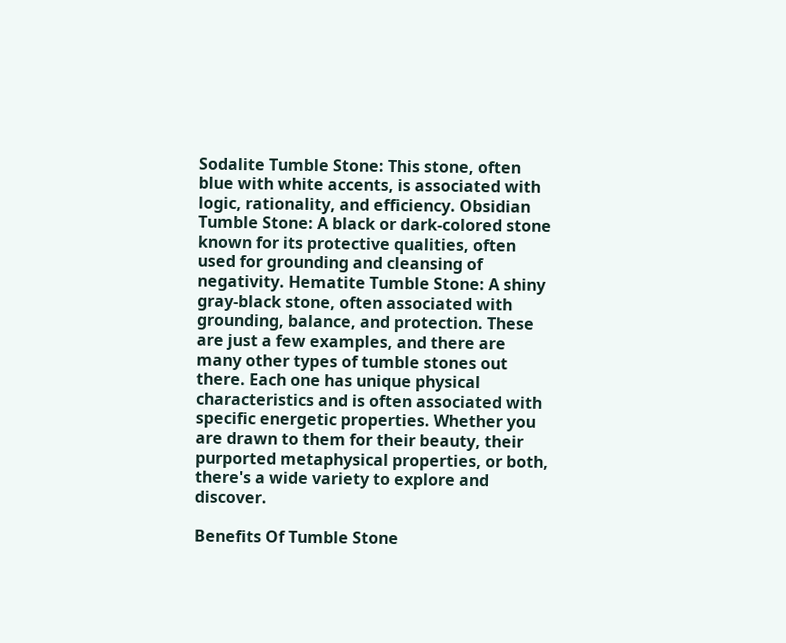Sodalite Tumble Stone: This stone, often blue with white accents, is associated with logic, rationality, and efficiency. Obsidian Tumble Stone: A black or dark-colored stone known for its protective qualities, often used for grounding and cleansing of negativity. Hematite Tumble Stone: A shiny gray-black stone, often associated with grounding, balance, and protection. These are just a few examples, and there are many other types of tumble stones out there. Each one has unique physical characteristics and is often associated with specific energetic properties. Whether you are drawn to them for their beauty, their purported metaphysical properties, or both, there's a wide variety to explore and discover.

Benefits Of Tumble Stone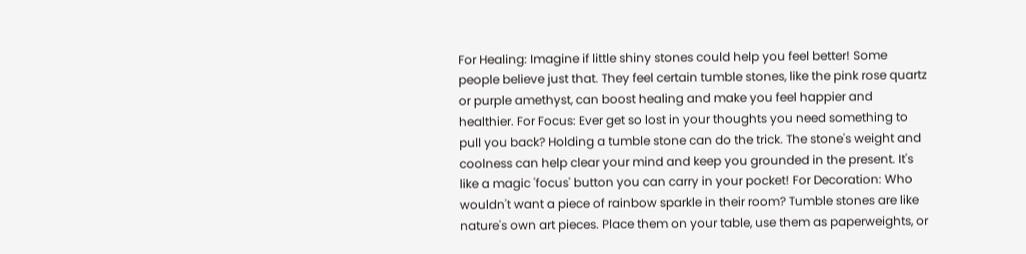For Healing: Imagine if little shiny stones could help you feel better! Some people believe just that. They feel certain tumble stones, like the pink rose quartz or purple amethyst, can boost healing and make you feel happier and healthier. For Focus: Ever get so lost in your thoughts you need something to pull you back? Holding a tumble stone can do the trick. The stone's weight and coolness can help clear your mind and keep you grounded in the present. It's like a magic 'focus' button you can carry in your pocket! For Decoration: Who wouldn't want a piece of rainbow sparkle in their room? Tumble stones are like nature's own art pieces. Place them on your table, use them as paperweights, or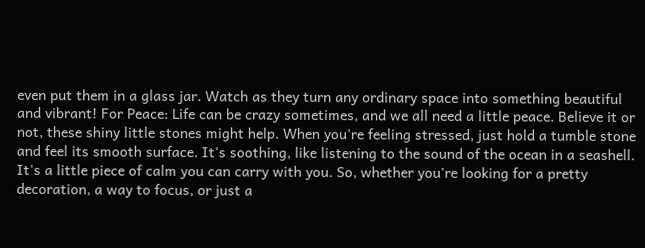even put them in a glass jar. Watch as they turn any ordinary space into something beautiful and vibrant! For Peace: Life can be crazy sometimes, and we all need a little peace. Believe it or not, these shiny little stones might help. When you're feeling stressed, just hold a tumble stone and feel its smooth surface. It's soothing, like listening to the sound of the ocean in a seashell. It's a little piece of calm you can carry with you. So, whether you're looking for a pretty decoration, a way to focus, or just a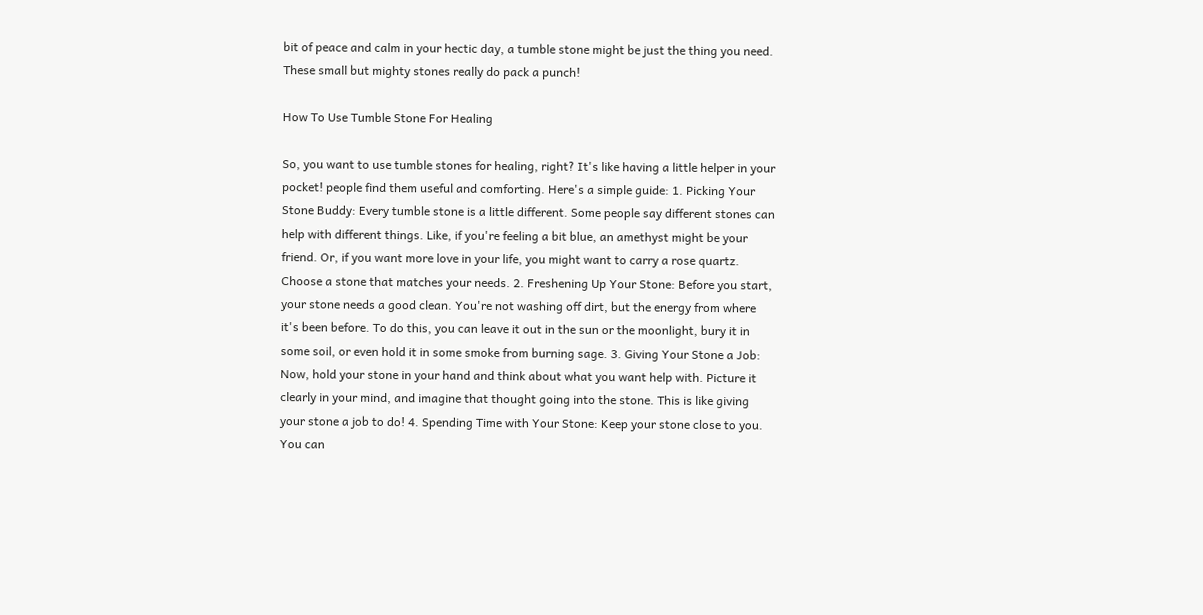bit of peace and calm in your hectic day, a tumble stone might be just the thing you need. These small but mighty stones really do pack a punch!

How To Use Tumble Stone For Healing

So, you want to use tumble stones for healing, right? It's like having a little helper in your pocket! people find them useful and comforting. Here's a simple guide: 1. Picking Your Stone Buddy: Every tumble stone is a little different. Some people say different stones can help with different things. Like, if you're feeling a bit blue, an amethyst might be your friend. Or, if you want more love in your life, you might want to carry a rose quartz. Choose a stone that matches your needs. 2. Freshening Up Your Stone: Before you start, your stone needs a good clean. You're not washing off dirt, but the energy from where it's been before. To do this, you can leave it out in the sun or the moonlight, bury it in some soil, or even hold it in some smoke from burning sage. 3. Giving Your Stone a Job: Now, hold your stone in your hand and think about what you want help with. Picture it clearly in your mind, and imagine that thought going into the stone. This is like giving your stone a job to do! 4. Spending Time with Your Stone: Keep your stone close to you. You can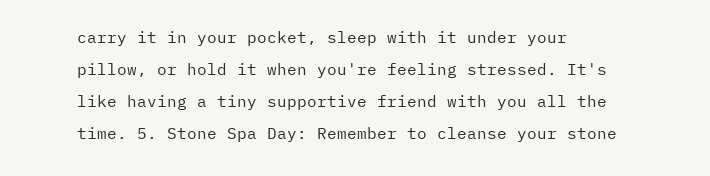carry it in your pocket, sleep with it under your pillow, or hold it when you're feeling stressed. It's like having a tiny supportive friend with you all the time. 5. Stone Spa Day: Remember to cleanse your stone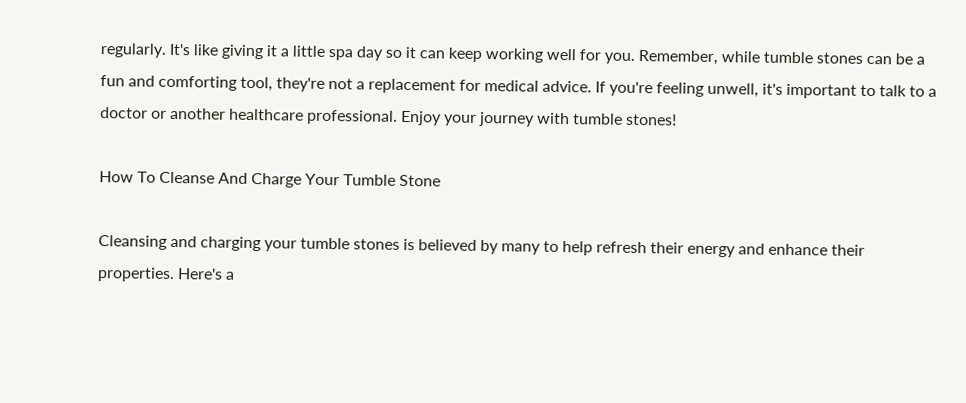regularly. It's like giving it a little spa day so it can keep working well for you. Remember, while tumble stones can be a fun and comforting tool, they're not a replacement for medical advice. If you're feeling unwell, it's important to talk to a doctor or another healthcare professional. Enjoy your journey with tumble stones!

How To Cleanse And Charge Your Tumble Stone

Cleansing and charging your tumble stones is believed by many to help refresh their energy and enhance their properties. Here's a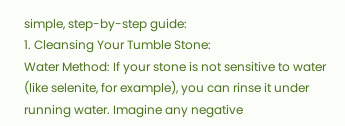simple, step-by-step guide:
1. Cleansing Your Tumble Stone:
Water Method: If your stone is not sensitive to water (like selenite, for example), you can rinse it under running water. Imagine any negative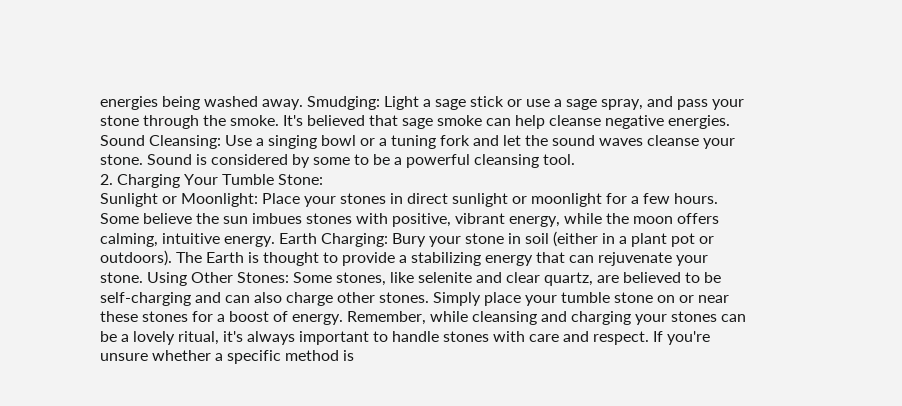energies being washed away. Smudging: Light a sage stick or use a sage spray, and pass your stone through the smoke. It's believed that sage smoke can help cleanse negative energies. Sound Cleansing: Use a singing bowl or a tuning fork and let the sound waves cleanse your stone. Sound is considered by some to be a powerful cleansing tool.
2. Charging Your Tumble Stone:
Sunlight or Moonlight: Place your stones in direct sunlight or moonlight for a few hours. Some believe the sun imbues stones with positive, vibrant energy, while the moon offers calming, intuitive energy. Earth Charging: Bury your stone in soil (either in a plant pot or outdoors). The Earth is thought to provide a stabilizing energy that can rejuvenate your stone. Using Other Stones: Some stones, like selenite and clear quartz, are believed to be self-charging and can also charge other stones. Simply place your tumble stone on or near these stones for a boost of energy. Remember, while cleansing and charging your stones can be a lovely ritual, it's always important to handle stones with care and respect. If you're unsure whether a specific method is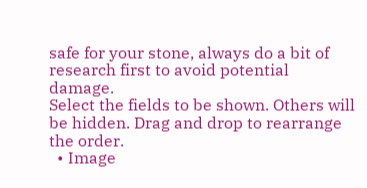safe for your stone, always do a bit of research first to avoid potential damage.
Select the fields to be shown. Others will be hidden. Drag and drop to rearrange the order.
  • Image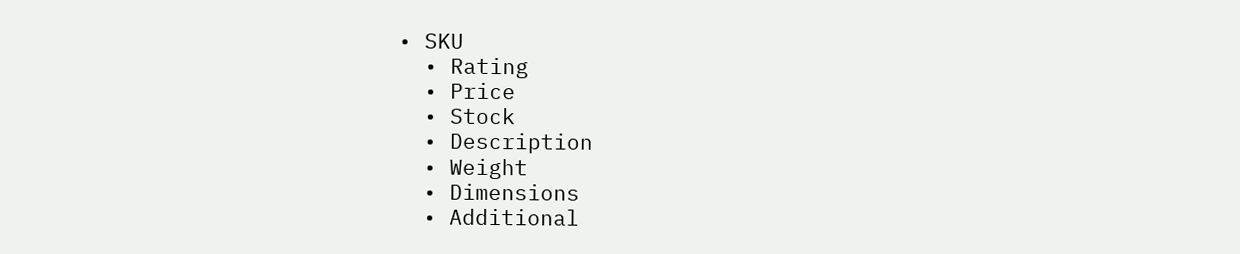• SKU
  • Rating
  • Price
  • Stock
  • Description
  • Weight
  • Dimensions
  • Additional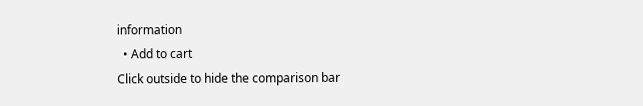information
  • Add to cart
Click outside to hide the comparison bar